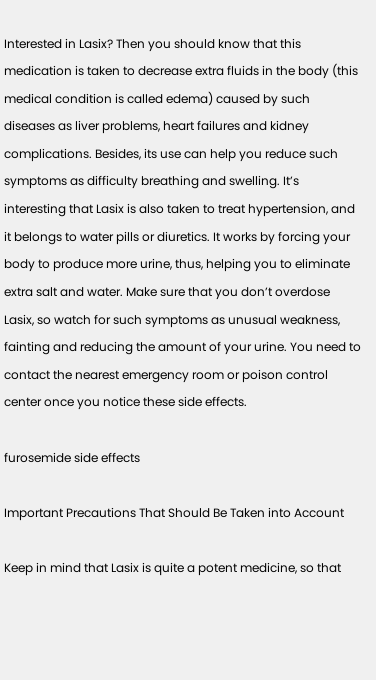Interested in Lasix? Then you should know that this medication is taken to decrease extra fluids in the body (this medical condition is called edema) caused by such diseases as liver problems, heart failures and kidney complications. Besides, its use can help you reduce such symptoms as difficulty breathing and swelling. It’s interesting that Lasix is also taken to treat hypertension, and it belongs to water pills or diuretics. It works by forcing your body to produce more urine, thus, helping you to eliminate extra salt and water. Make sure that you don’t overdose Lasix, so watch for such symptoms as unusual weakness, fainting and reducing the amount of your urine. You need to contact the nearest emergency room or poison control center once you notice these side effects.

furosemide side effects

Important Precautions That Should Be Taken into Account

Keep in mind that Lasix is quite a potent medicine, so that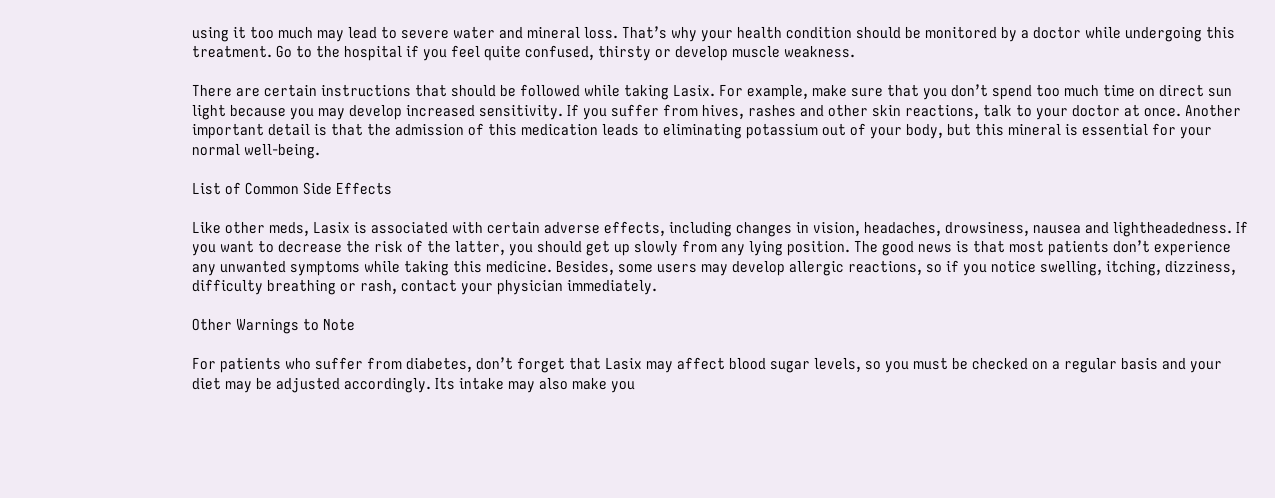using it too much may lead to severe water and mineral loss. That’s why your health condition should be monitored by a doctor while undergoing this treatment. Go to the hospital if you feel quite confused, thirsty or develop muscle weakness.

There are certain instructions that should be followed while taking Lasix. For example, make sure that you don’t spend too much time on direct sun light because you may develop increased sensitivity. If you suffer from hives, rashes and other skin reactions, talk to your doctor at once. Another important detail is that the admission of this medication leads to eliminating potassium out of your body, but this mineral is essential for your normal well-being.

List of Common Side Effects

Like other meds, Lasix is associated with certain adverse effects, including changes in vision, headaches, drowsiness, nausea and lightheadedness. If you want to decrease the risk of the latter, you should get up slowly from any lying position. The good news is that most patients don’t experience any unwanted symptoms while taking this medicine. Besides, some users may develop allergic reactions, so if you notice swelling, itching, dizziness, difficulty breathing or rash, contact your physician immediately.

Other Warnings to Note

For patients who suffer from diabetes, don’t forget that Lasix may affect blood sugar levels, so you must be checked on a regular basis and your diet may be adjusted accordingly. Its intake may also make you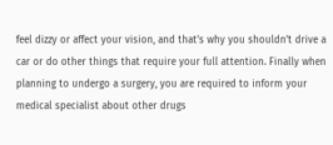feel dizzy or affect your vision, and that’s why you shouldn’t drive a car or do other things that require your full attention. Finally when planning to undergo a surgery, you are required to inform your medical specialist about other drugs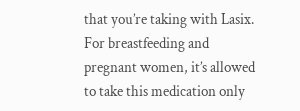that you’re taking with Lasix. For breastfeeding and pregnant women, it’s allowed to take this medication only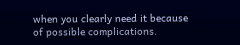when you clearly need it because of possible complications.